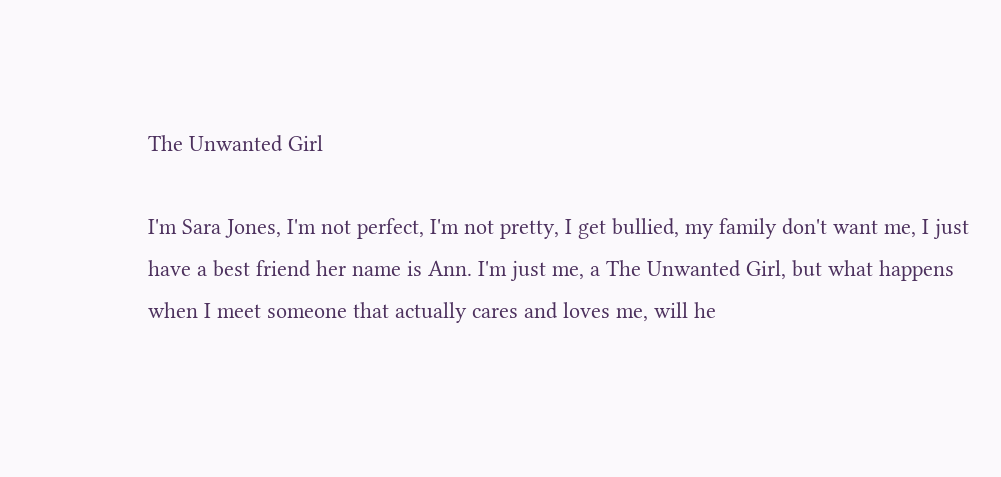The Unwanted Girl

I'm Sara Jones, I'm not perfect, I'm not pretty, I get bullied, my family don't want me, I just have a best friend her name is Ann. I'm just me, a The Unwanted Girl, but what happens when I meet someone that actually cares and loves me, will he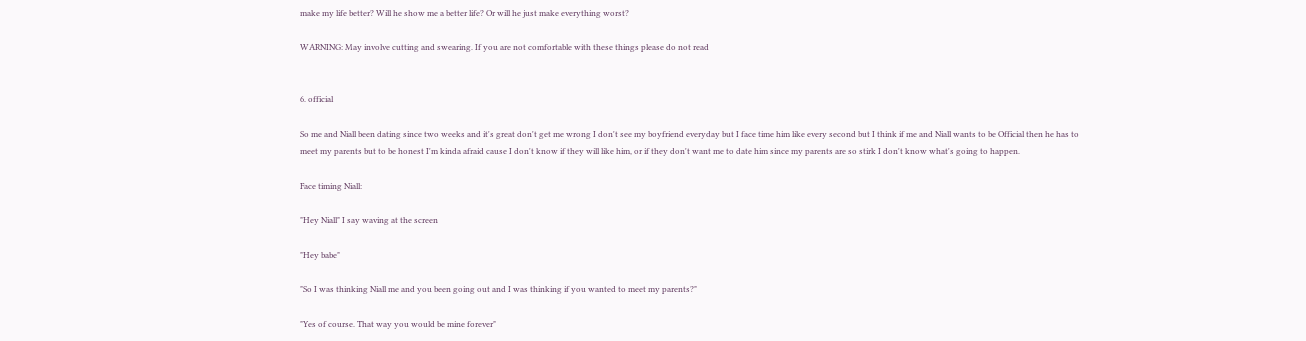make my life better? Will he show me a better life? Or will he just make everything worst?

WARNING: May involve cutting and swearing. If you are not comfortable with these things please do not read


6. official

So me and Niall been dating since two weeks and it's great don't get me wrong I don't see my boyfriend everyday but I face time him like every second but I think if me and Niall wants to be Official then he has to meet my parents but to be honest I'm kinda afraid cause I don't know if they will like him, or if they don't want me to date him since my parents are so stirk I don't know what's going to happen.

Face timing Niall:

"Hey Niall" I say waving at the screen

"Hey babe"

"So I was thinking Niall me and you been going out and I was thinking if you wanted to meet my parents?"

"Yes of course. That way you would be mine forever"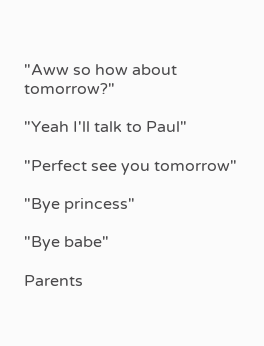"Aww so how about tomorrow?"

"Yeah I'll talk to Paul"

"Perfect see you tomorrow"

"Bye princess"

"Bye babe"

Parents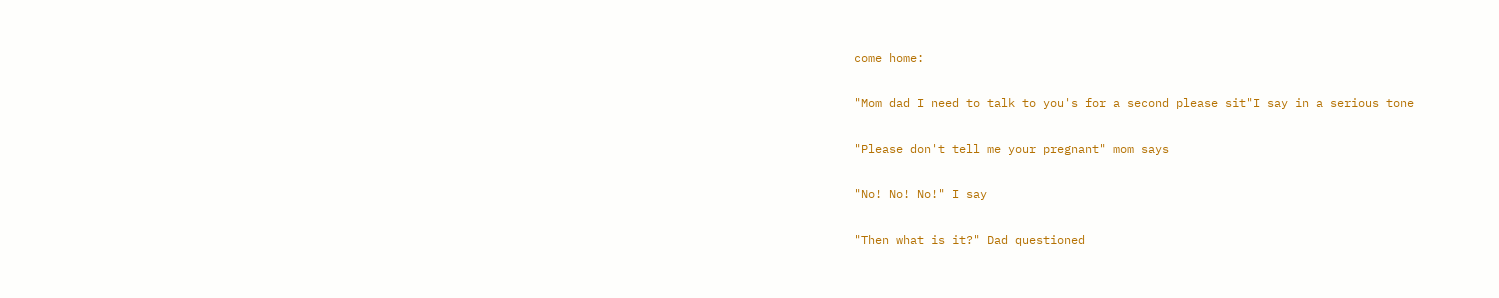come home:

"Mom dad I need to talk to you's for a second please sit"I say in a serious tone

"Please don't tell me your pregnant" mom says

"No! No! No!" I say

"Then what is it?" Dad questioned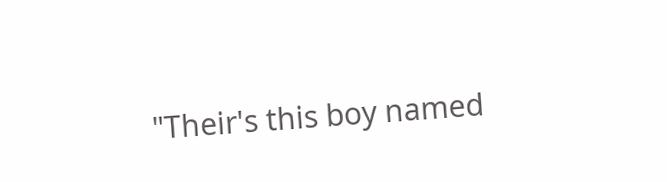"Their's this boy named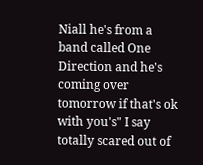Niall he's from a band called One Direction and he's coming over tomorrow if that's ok with you's" I say totally scared out of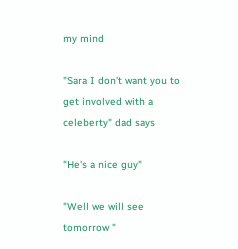my mind

"Sara I don't want you to get involved with a celeberty" dad says

"He's a nice guy"

"Well we will see tomorrow "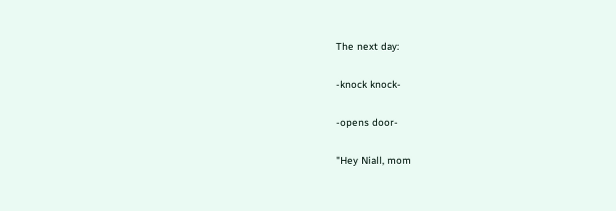The next day:

-knock knock-

-opens door-

"Hey Niall, mom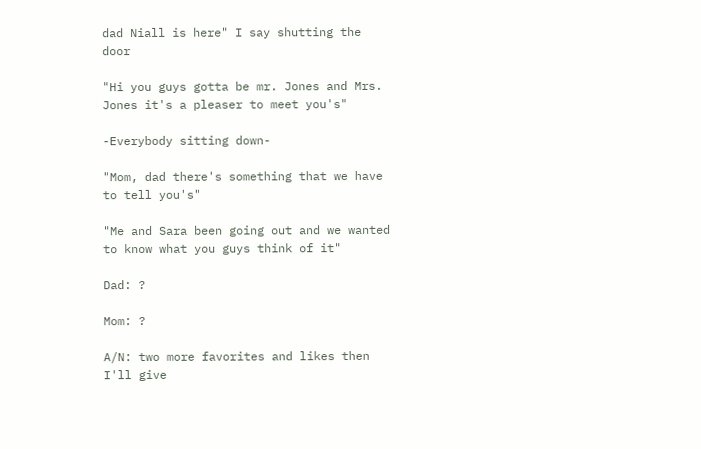dad Niall is here" I say shutting the door

"Hi you guys gotta be mr. Jones and Mrs. Jones it's a pleaser to meet you's"

-Everybody sitting down-

"Mom, dad there's something that we have to tell you's"

"Me and Sara been going out and we wanted to know what you guys think of it"

Dad: ?

Mom: ?

A/N: two more favorites and likes then I'll give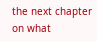the next chapter on what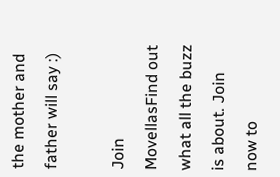the mother and father will say :)

Join MovellasFind out what all the buzz is about. Join now to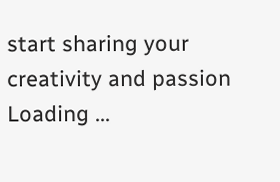start sharing your creativity and passion
Loading ...